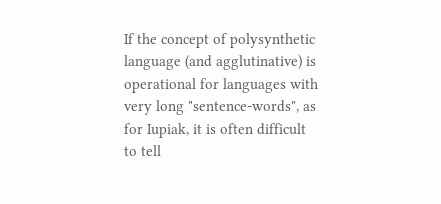If the concept of polysynthetic language (and agglutinative) is operational for languages with very long "sentence-words", as for Iupiak, it is often difficult to tell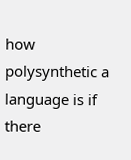how polysynthetic a language is if there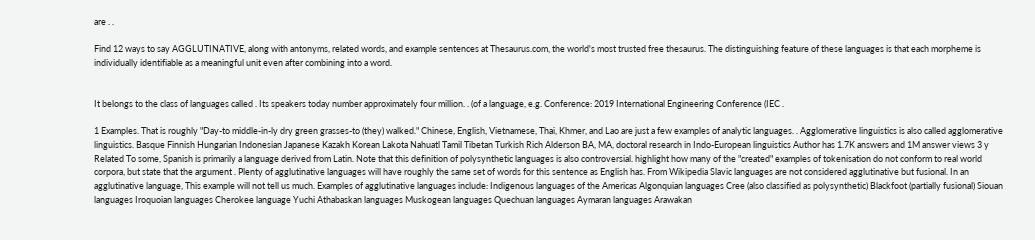are . .

Find 12 ways to say AGGLUTINATIVE, along with antonyms, related words, and example sentences at Thesaurus.com, the world's most trusted free thesaurus. The distinguishing feature of these languages is that each morpheme is individually identifiable as a meaningful unit even after combining into a word.


It belongs to the class of languages called . Its speakers today number approximately four million. . (of a language, e.g. Conference: 2019 International Engineering Conference (IEC .

1 Examples. That is roughly "Day-to middle-in-ly dry green grasses-to (they) walked." Chinese, English, Vietnamese, Thai, Khmer, and Lao are just a few examples of analytic languages. . Agglomerative linguistics is also called agglomerative linguistics. Basque Finnish Hungarian Indonesian Japanese Kazakh Korean Lakota Nahuatl Tamil Tibetan Turkish Rich Alderson BA, MA, doctoral research in Indo-European linguistics Author has 1.7K answers and 1M answer views 3 y Related To some, Spanish is primarily a language derived from Latin. Note that this definition of polysynthetic languages is also controversial. highlight how many of the "created" examples of tokenisation do not conform to real world corpora, but state that the argument . Plenty of agglutinative languages will have roughly the same set of words for this sentence as English has. From Wikipedia Slavic languages are not considered agglutinative but fusional. In an agglutinative language, This example will not tell us much. Examples of agglutinative languages include: Indigenous languages of the Americas Algonquian languages Cree (also classified as polysynthetic) Blackfoot (partially fusional) Siouan languages Iroquoian languages Cherokee language Yuchi Athabaskan languages Muskogean languages Quechuan languages Aymaran languages Arawakan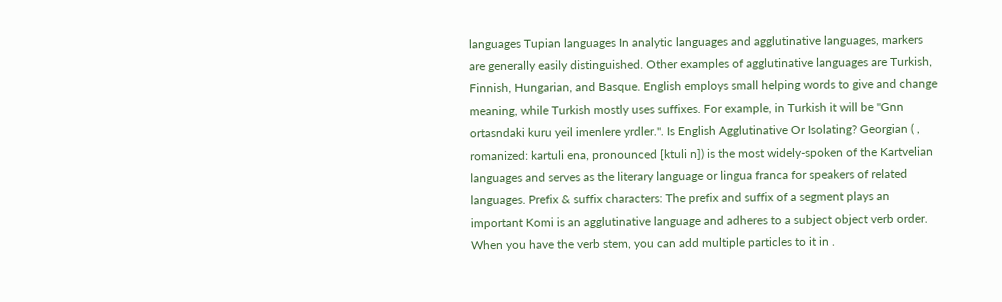languages Tupian languages In analytic languages and agglutinative languages, markers are generally easily distinguished. Other examples of agglutinative languages are Turkish, Finnish, Hungarian, and Basque. English employs small helping words to give and change meaning, while Turkish mostly uses suffixes. For example, in Turkish it will be "Gnn ortasndaki kuru yeil imenlere yrdler.". Is English Agglutinative Or Isolating? Georgian ( , romanized: kartuli ena, pronounced [ktuli n]) is the most widely-spoken of the Kartvelian languages and serves as the literary language or lingua franca for speakers of related languages. Prefix & suffix characters: The prefix and suffix of a segment plays an important Komi is an agglutinative language and adheres to a subject object verb order. When you have the verb stem, you can add multiple particles to it in .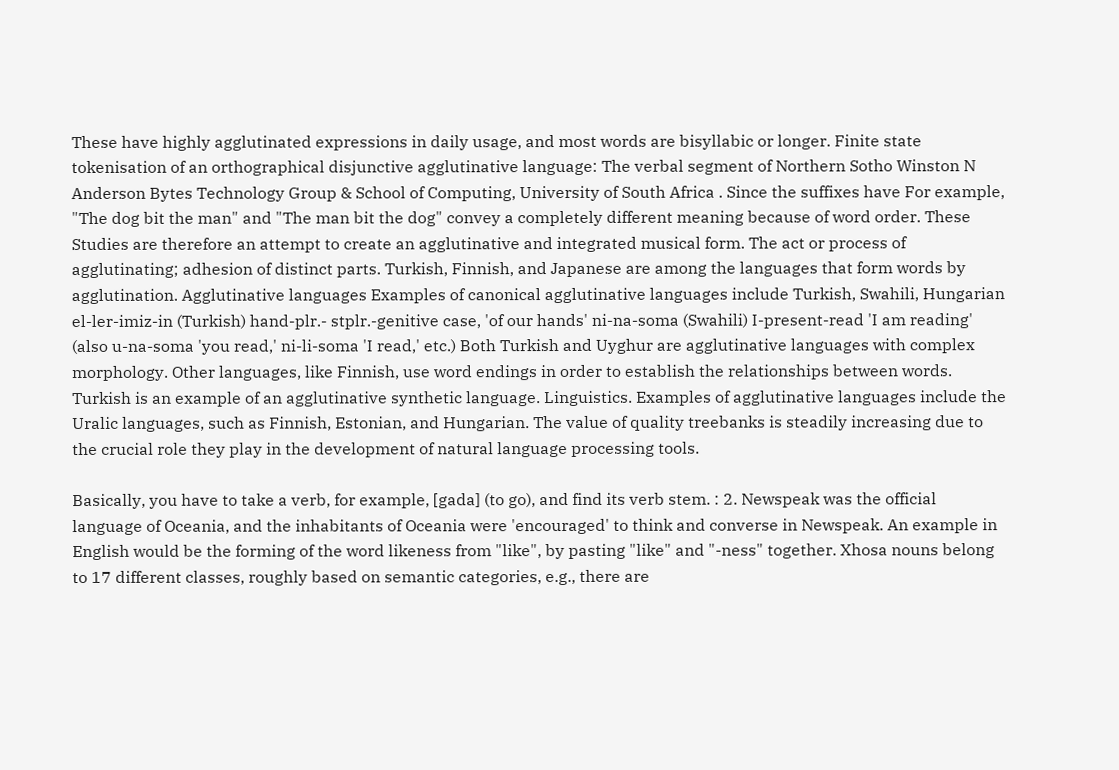These have highly agglutinated expressions in daily usage, and most words are bisyllabic or longer. Finite state tokenisation of an orthographical disjunctive agglutinative language: The verbal segment of Northern Sotho Winston N Anderson Bytes Technology Group & School of Computing, University of South Africa . Since the suffixes have For example, "The dog bit the man" and "The man bit the dog" convey a completely different meaning because of word order. These Studies are therefore an attempt to create an agglutinative and integrated musical form. The act or process of agglutinating; adhesion of distinct parts. Turkish, Finnish, and Japanese are among the languages that form words by agglutination. Agglutinative languages Examples of canonical agglutinative languages include Turkish, Swahili, Hungarian el-ler-imiz-in (Turkish) hand-plr.- stplr.-genitive case, 'of our hands' ni-na-soma (Swahili) I-present-read 'I am reading' (also u-na-soma 'you read,' ni-li-soma 'I read,' etc.) Both Turkish and Uyghur are agglutinative languages with complex morphology. Other languages, like Finnish, use word endings in order to establish the relationships between words. Turkish is an example of an agglutinative synthetic language. Linguistics. Examples of agglutinative languages include the Uralic languages, such as Finnish, Estonian, and Hungarian. The value of quality treebanks is steadily increasing due to the crucial role they play in the development of natural language processing tools.

Basically, you have to take a verb, for example, [gada] (to go), and find its verb stem. : 2. Newspeak was the official language of Oceania, and the inhabitants of Oceania were 'encouraged' to think and converse in Newspeak. An example in English would be the forming of the word likeness from "like", by pasting "like" and "-ness" together. Xhosa nouns belong to 17 different classes, roughly based on semantic categories, e.g., there are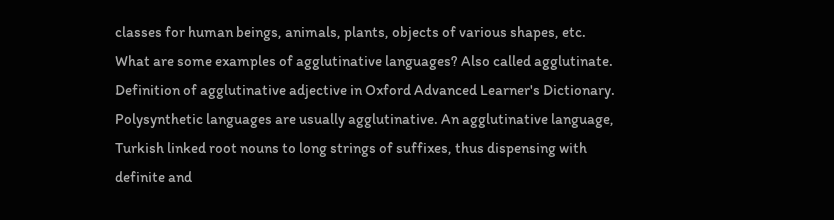classes for human beings, animals, plants, objects of various shapes, etc. What are some examples of agglutinative languages? Also called agglutinate. Definition of agglutinative adjective in Oxford Advanced Learner's Dictionary. Polysynthetic languages are usually agglutinative. An agglutinative language, Turkish linked root nouns to long strings of suffixes, thus dispensing with definite and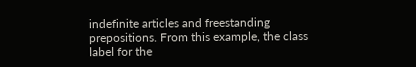indefinite articles and freestanding prepositions. From this example, the class label for the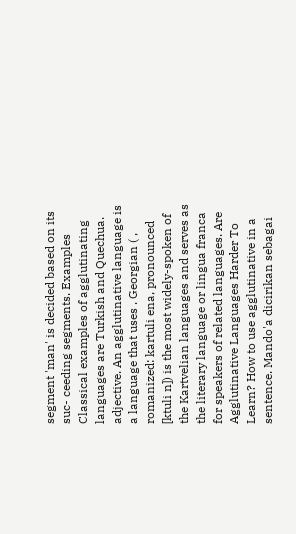segment 'man' is decided based on its suc- ceeding segments. Examples Classical examples of agglutinating languages are Turkish and Quechua. adjective. An agglutinative language is a language that uses . Georgian ( , romanized: kartuli ena, pronounced [ktuli n]) is the most widely-spoken of the Kartvelian languages and serves as the literary language or lingua franca for speakers of related languages. Are Agglutinative Languages Harder To Learn? How to use agglutinative in a sentence. Mando'a dicirikan sebagai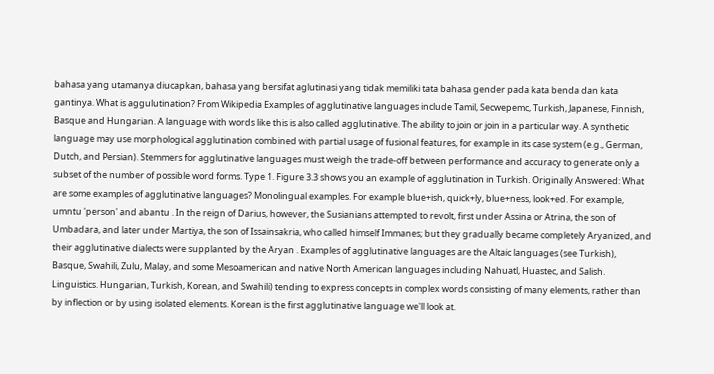bahasa yang utamanya diucapkan, bahasa yang bersifat aglutinasi yang tidak memiliki tata bahasa gender pada kata benda dan kata gantinya. What is aggulutination? From Wikipedia Examples of agglutinative languages include Tamil, Secwepemc, Turkish, Japanese, Finnish, Basque and Hungarian. A language with words like this is also called agglutinative. The ability to join or join in a particular way. A synthetic language may use morphological agglutination combined with partial usage of fusional features, for example in its case system (e.g., German, Dutch, and Persian). Stemmers for agglutinative languages must weigh the trade-off between performance and accuracy to generate only a subset of the number of possible word forms. Type 1. Figure 3.3 shows you an example of agglutination in Turkish. Originally Answered: What are some examples of agglutinative languages? Monolingual examples. For example blue+ish, quick+ly, blue+ness, look+ed. For example, umntu 'person' and abantu . In the reign of Darius, however, the Susianians attempted to revolt, first under Assina or Atrina, the son of Umbadara, and later under Martiya, the son of Issainsakria, who called himself Immanes; but they gradually became completely Aryanized, and their agglutinative dialects were supplanted by the Aryan . Examples of agglutinative languages are the Altaic languages (see Turkish), Basque, Swahili, Zulu, Malay, and some Mesoamerican and native North American languages including Nahuatl, Huastec, and Salish. Linguistics. Hungarian, Turkish, Korean, and Swahili) tending to express concepts in complex words consisting of many elements, rather than by inflection or by using isolated elements. Korean is the first agglutinative language we'll look at.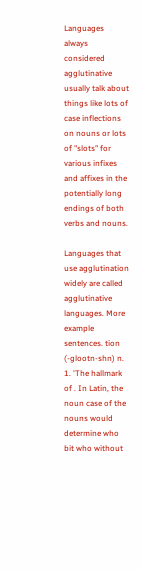Languages always considered agglutinative usually talk about things like lots of case inflections on nouns or lots of "slots" for various infixes and affixes in the potentially long endings of both verbs and nouns.

Languages that use agglutination widely are called agglutinative languages. More example sentences. tion (-glootn-shn) n. 1. 'The hallmark of . In Latin, the noun case of the nouns would determine who bit who without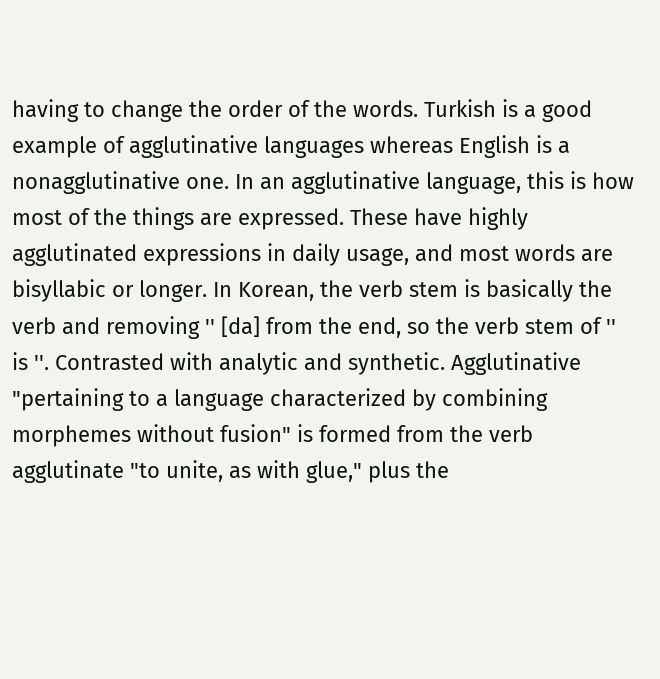having to change the order of the words. Turkish is a good example of agglutinative languages whereas English is a nonagglutinative one. In an agglutinative language, this is how most of the things are expressed. These have highly agglutinated expressions in daily usage, and most words are bisyllabic or longer. In Korean, the verb stem is basically the verb and removing '' [da] from the end, so the verb stem of '' is ''. Contrasted with analytic and synthetic. Agglutinative "pertaining to a language characterized by combining morphemes without fusion" is formed from the verb agglutinate "to unite, as with glue," plus the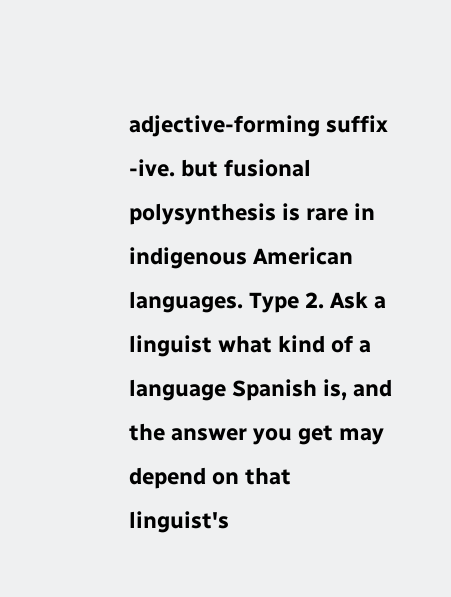adjective-forming suffix -ive. but fusional polysynthesis is rare in indigenous American languages. Type 2. Ask a linguist what kind of a language Spanish is, and the answer you get may depend on that linguist's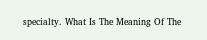specialty. What Is The Meaning Of The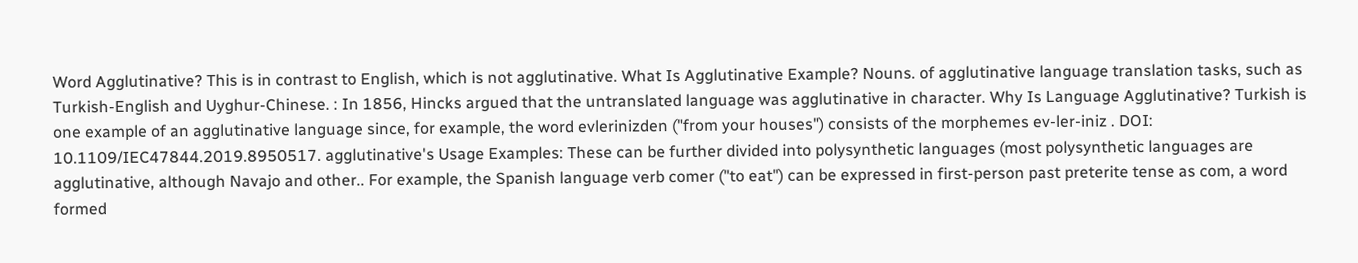Word Agglutinative? This is in contrast to English, which is not agglutinative. What Is Agglutinative Example? Nouns. of agglutinative language translation tasks, such as Turkish-English and Uyghur-Chinese. : In 1856, Hincks argued that the untranslated language was agglutinative in character. Why Is Language Agglutinative? Turkish is one example of an agglutinative language since, for example, the word evlerinizden ("from your houses") consists of the morphemes ev-ler-iniz . DOI: 10.1109/IEC47844.2019.8950517. agglutinative's Usage Examples: These can be further divided into polysynthetic languages (most polysynthetic languages are agglutinative, although Navajo and other.. For example, the Spanish language verb comer ("to eat") can be expressed in first-person past preterite tense as com, a word formed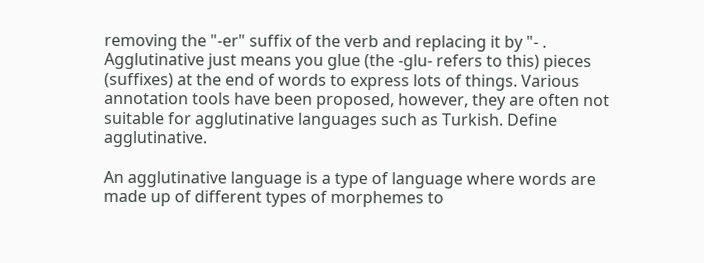removing the "-er" suffix of the verb and replacing it by "- . Agglutinative just means you glue (the -glu- refers to this) pieces (suffixes) at the end of words to express lots of things. Various annotation tools have been proposed, however, they are often not suitable for agglutinative languages such as Turkish. Define agglutinative.

An agglutinative language is a type of language where words are made up of different types of morphemes to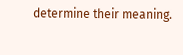determine their meaning.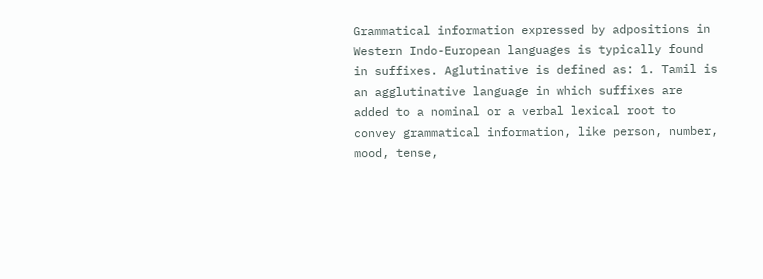Grammatical information expressed by adpositions in Western Indo-European languages is typically found in suffixes. Aglutinative is defined as: 1. Tamil is an agglutinative language in which suffixes are added to a nominal or a verbal lexical root to convey grammatical information, like person, number, mood, tense,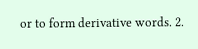or to form derivative words. 2.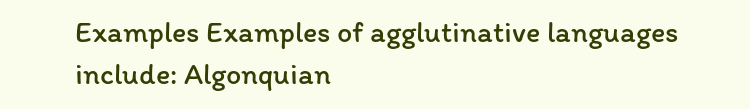Examples Examples of agglutinative languages include: Algonquian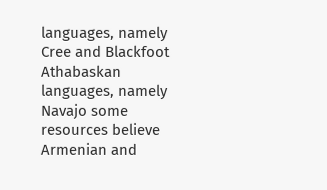languages, namely Cree and Blackfoot Athabaskan languages, namely Navajo some resources believe Armenian and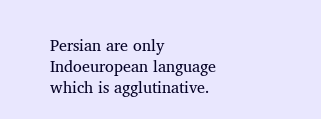Persian are only Indoeuropean language which is agglutinative.